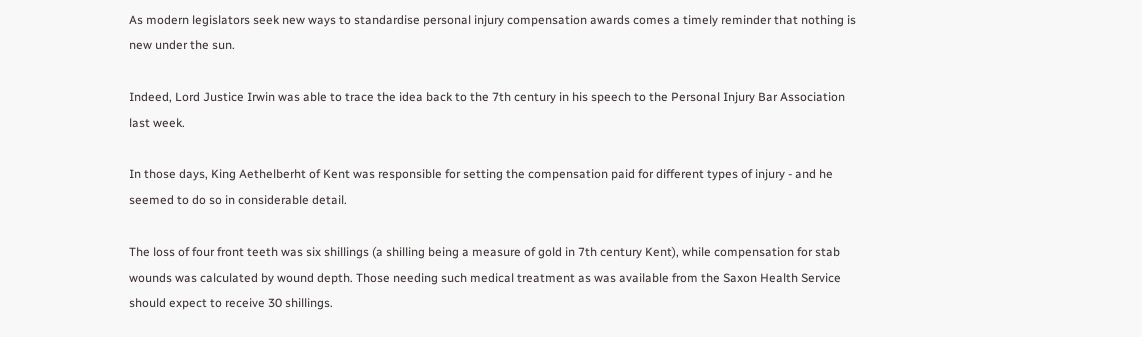As modern legislators seek new ways to standardise personal injury compensation awards comes a timely reminder that nothing is new under the sun.

Indeed, Lord Justice Irwin was able to trace the idea back to the 7th century in his speech to the Personal Injury Bar Association last week.

In those days, King Aethelberht of Kent was responsible for setting the compensation paid for different types of injury - and he seemed to do so in considerable detail.

The loss of four front teeth was six shillings (a shilling being a measure of gold in 7th century Kent), while compensation for stab wounds was calculated by wound depth. Those needing such medical treatment as was available from the Saxon Health Service should expect to receive 30 shillings.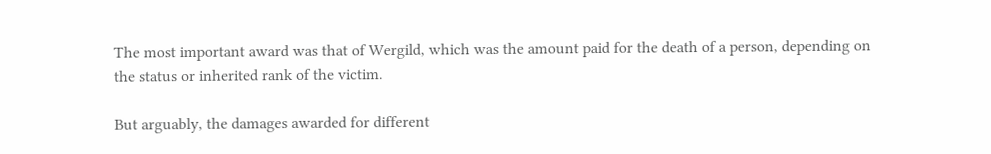The most important award was that of Wergild, which was the amount paid for the death of a person, depending on the status or inherited rank of the victim.

But arguably, the damages awarded for different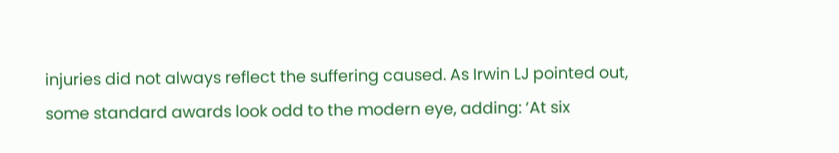injuries did not always reflect the suffering caused. As Irwin LJ pointed out, some standard awards look odd to the modern eye, adding: ‘At six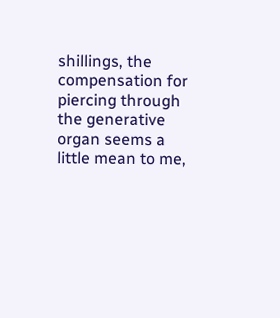shillings, the compensation for piercing through the generative organ seems a little mean to me,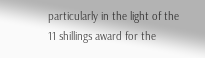particularly in the light of the 11 shillings award for the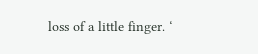loss of a little finger. ‘